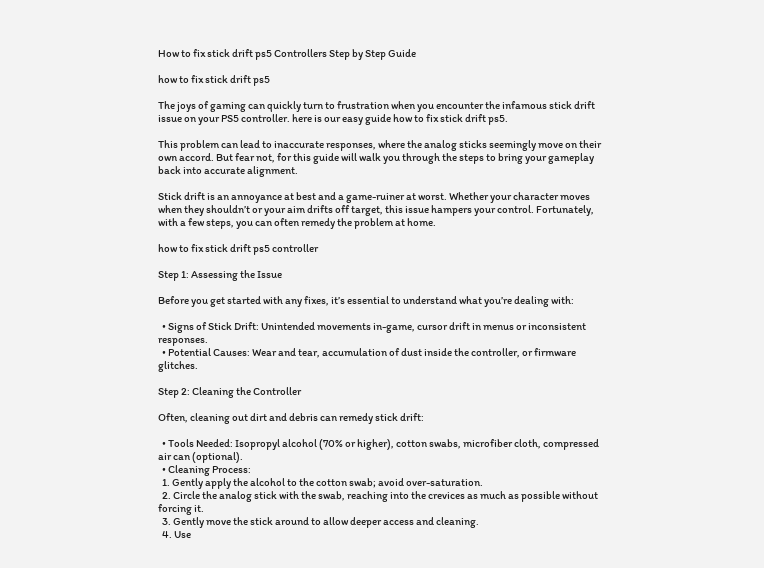How to fix stick drift ps5 Controllers Step by Step Guide

how to fix stick drift ps5

The joys of gaming can quickly turn to frustration when you encounter the infamous stick drift issue on your PS5 controller. here is our easy guide how to fix stick drift ps5.

This problem can lead to inaccurate responses, where the analog sticks seemingly move on their own accord. But fear not, for this guide will walk you through the steps to bring your gameplay back into accurate alignment.

Stick drift is an annoyance at best and a game-ruiner at worst. Whether your character moves when they shouldn’t or your aim drifts off target, this issue hampers your control. Fortunately, with a few steps, you can often remedy the problem at home.

how to fix stick drift ps5 controller

Step 1: Assessing the Issue

Before you get started with any fixes, it’s essential to understand what you’re dealing with:

  • Signs of Stick Drift: Unintended movements in-game, cursor drift in menus or inconsistent responses.
  • Potential Causes: Wear and tear, accumulation of dust inside the controller, or firmware glitches.

Step 2: Cleaning the Controller

Often, cleaning out dirt and debris can remedy stick drift:

  • Tools Needed: Isopropyl alcohol (70% or higher), cotton swabs, microfiber cloth, compressed air can (optional).
  • Cleaning Process:
  1. Gently apply the alcohol to the cotton swab; avoid over-saturation.
  2. Circle the analog stick with the swab, reaching into the crevices as much as possible without forcing it.
  3. Gently move the stick around to allow deeper access and cleaning.
  4. Use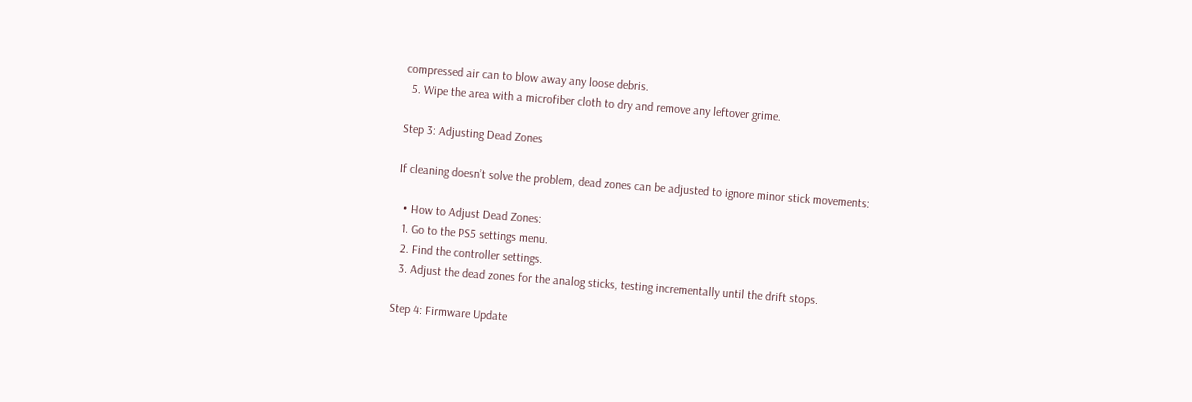compressed air can to blow away any loose debris.
  5. Wipe the area with a microfiber cloth to dry and remove any leftover grime.

Step 3: Adjusting Dead Zones

If cleaning doesn’t solve the problem, dead zones can be adjusted to ignore minor stick movements:

  • How to Adjust Dead Zones:
  1. Go to the PS5 settings menu.
  2. Find the controller settings.
  3. Adjust the dead zones for the analog sticks, testing incrementally until the drift stops.

Step 4: Firmware Update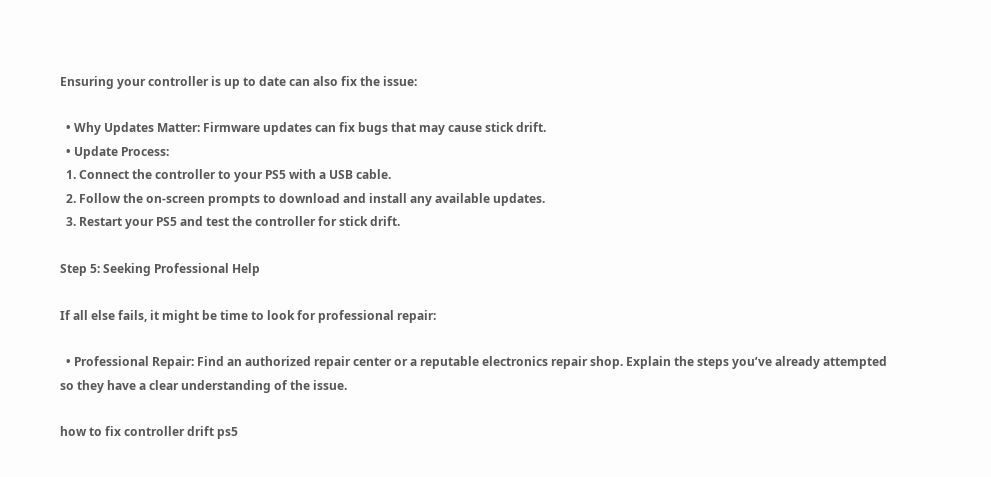Ensuring your controller is up to date can also fix the issue:

  • Why Updates Matter: Firmware updates can fix bugs that may cause stick drift.
  • Update Process:
  1. Connect the controller to your PS5 with a USB cable.
  2. Follow the on-screen prompts to download and install any available updates.
  3. Restart your PS5 and test the controller for stick drift.

Step 5: Seeking Professional Help

If all else fails, it might be time to look for professional repair:

  • Professional Repair: Find an authorized repair center or a reputable electronics repair shop. Explain the steps you’ve already attempted so they have a clear understanding of the issue.

how to fix controller drift ps5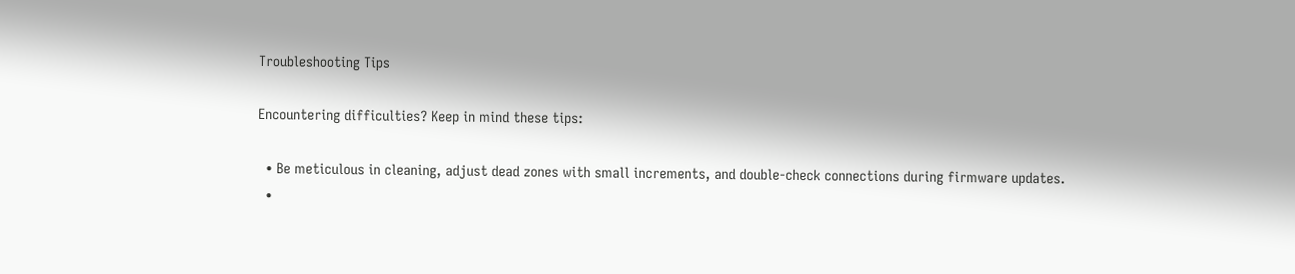Troubleshooting Tips

Encountering difficulties? Keep in mind these tips:

  • Be meticulous in cleaning, adjust dead zones with small increments, and double-check connections during firmware updates.
  •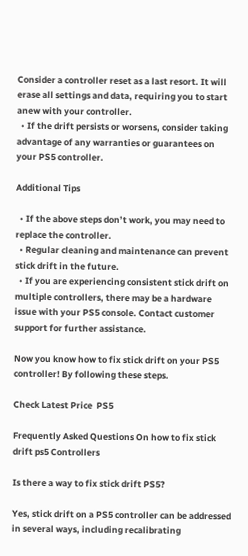Consider a controller reset as a last resort. It will erase all settings and data, requiring you to start anew with your controller.
  • If the drift persists or worsens, consider taking advantage of any warranties or guarantees on your PS5 controller.

Additional Tips

  • If the above steps don’t work, you may need to replace the controller.
  • Regular cleaning and maintenance can prevent stick drift in the future.
  • If you are experiencing consistent stick drift on multiple controllers, there may be a hardware issue with your PS5 console. Contact customer support for further assistance.

Now you know how to fix stick drift on your PS5 controller! By following these steps.

Check Latest Price  PS5

Frequently Asked Questions On how to fix stick drift ps5 Controllers

Is there a way to fix stick drift PS5?

Yes, stick drift on a PS5 controller can be addressed in several ways, including recalibrating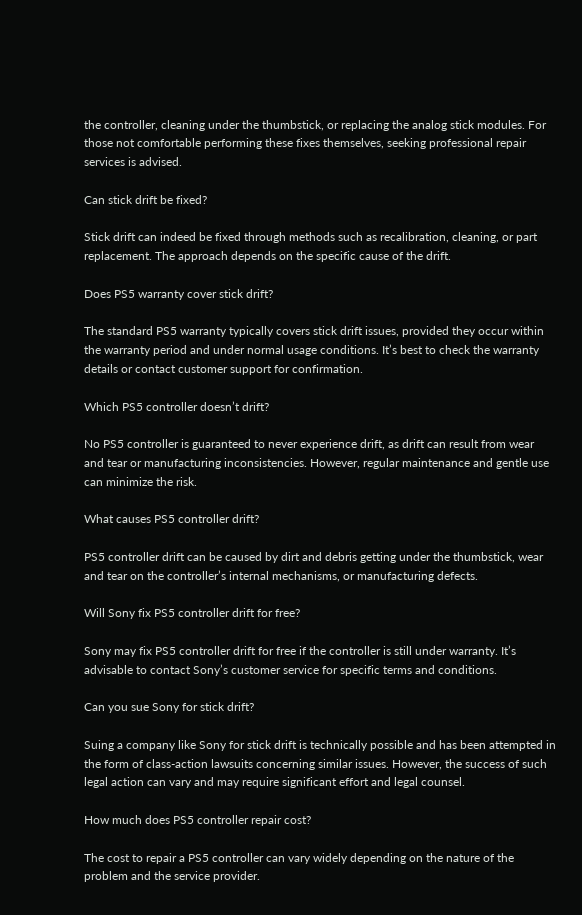the controller, cleaning under the thumbstick, or replacing the analog stick modules. For those not comfortable performing these fixes themselves, seeking professional repair services is advised.

Can stick drift be fixed?

Stick drift can indeed be fixed through methods such as recalibration, cleaning, or part replacement. The approach depends on the specific cause of the drift.

Does PS5 warranty cover stick drift?

The standard PS5 warranty typically covers stick drift issues, provided they occur within the warranty period and under normal usage conditions. It’s best to check the warranty details or contact customer support for confirmation.

Which PS5 controller doesn’t drift?

No PS5 controller is guaranteed to never experience drift, as drift can result from wear and tear or manufacturing inconsistencies. However, regular maintenance and gentle use can minimize the risk.

What causes PS5 controller drift?

PS5 controller drift can be caused by dirt and debris getting under the thumbstick, wear and tear on the controller’s internal mechanisms, or manufacturing defects.

Will Sony fix PS5 controller drift for free?

Sony may fix PS5 controller drift for free if the controller is still under warranty. It’s advisable to contact Sony’s customer service for specific terms and conditions.

Can you sue Sony for stick drift?

Suing a company like Sony for stick drift is technically possible and has been attempted in the form of class-action lawsuits concerning similar issues. However, the success of such legal action can vary and may require significant effort and legal counsel.

How much does PS5 controller repair cost?

The cost to repair a PS5 controller can vary widely depending on the nature of the problem and the service provider.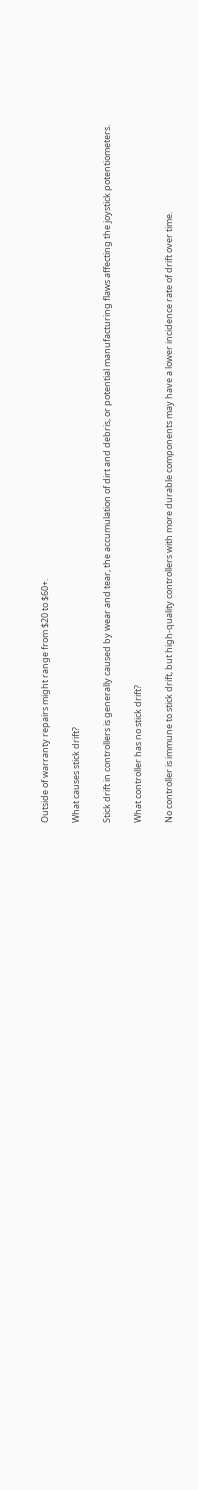Outside of warranty repairs might range from $20 to $60+.

What causes stick drift?

Stick drift in controllers is generally caused by wear and tear, the accumulation of dirt and debris, or potential manufacturing flaws affecting the joystick potentiometers.

What controller has no stick drift?

No controller is immune to stick drift, but high-quality controllers with more durable components may have a lower incidence rate of drift over time.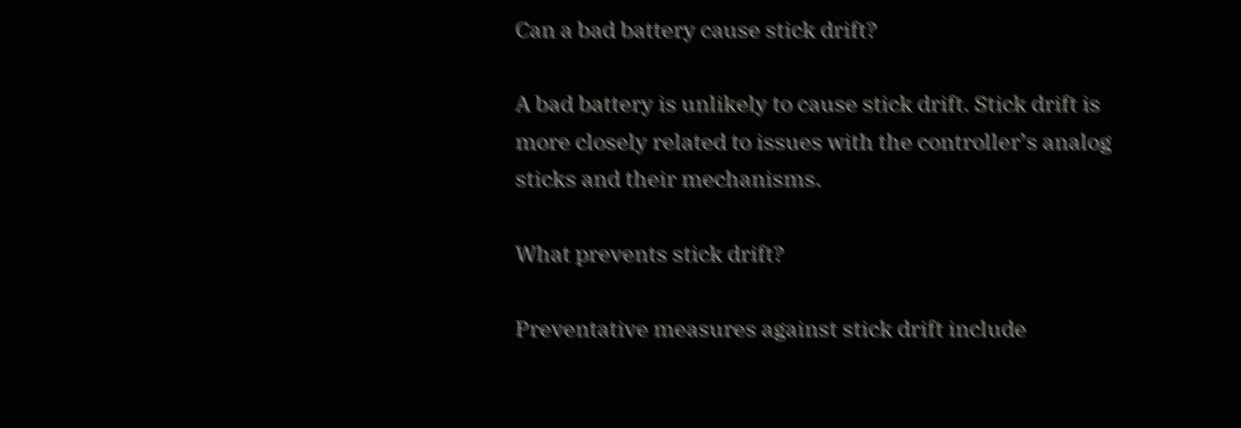Can a bad battery cause stick drift?

A bad battery is unlikely to cause stick drift. Stick drift is more closely related to issues with the controller’s analog sticks and their mechanisms.

What prevents stick drift?

Preventative measures against stick drift include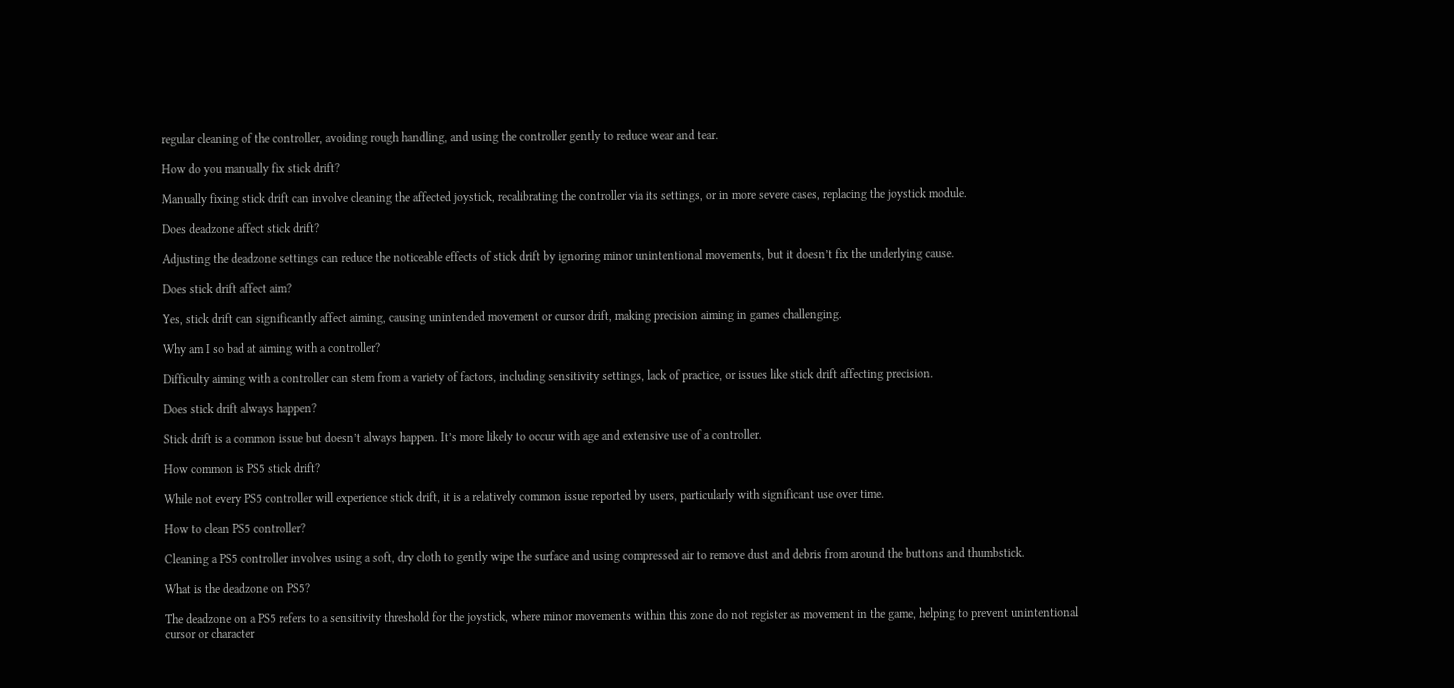regular cleaning of the controller, avoiding rough handling, and using the controller gently to reduce wear and tear.

How do you manually fix stick drift?

Manually fixing stick drift can involve cleaning the affected joystick, recalibrating the controller via its settings, or in more severe cases, replacing the joystick module.

Does deadzone affect stick drift?

Adjusting the deadzone settings can reduce the noticeable effects of stick drift by ignoring minor unintentional movements, but it doesn’t fix the underlying cause.

Does stick drift affect aim?

Yes, stick drift can significantly affect aiming, causing unintended movement or cursor drift, making precision aiming in games challenging.

Why am I so bad at aiming with a controller?

Difficulty aiming with a controller can stem from a variety of factors, including sensitivity settings, lack of practice, or issues like stick drift affecting precision.

Does stick drift always happen?

Stick drift is a common issue but doesn’t always happen. It’s more likely to occur with age and extensive use of a controller.

How common is PS5 stick drift?

While not every PS5 controller will experience stick drift, it is a relatively common issue reported by users, particularly with significant use over time.

How to clean PS5 controller?

Cleaning a PS5 controller involves using a soft, dry cloth to gently wipe the surface and using compressed air to remove dust and debris from around the buttons and thumbstick.

What is the deadzone on PS5?

The deadzone on a PS5 refers to a sensitivity threshold for the joystick, where minor movements within this zone do not register as movement in the game, helping to prevent unintentional cursor or character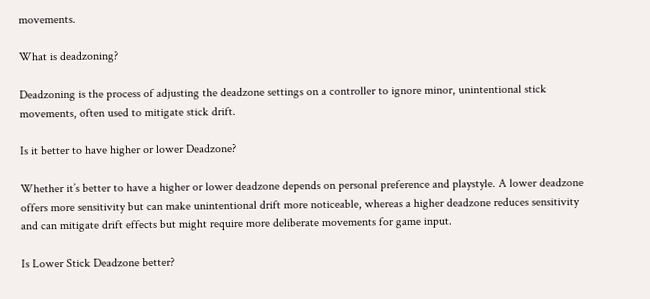movements.

What is deadzoning?

Deadzoning is the process of adjusting the deadzone settings on a controller to ignore minor, unintentional stick movements, often used to mitigate stick drift.

Is it better to have higher or lower Deadzone?

Whether it’s better to have a higher or lower deadzone depends on personal preference and playstyle. A lower deadzone offers more sensitivity but can make unintentional drift more noticeable, whereas a higher deadzone reduces sensitivity and can mitigate drift effects but might require more deliberate movements for game input.

Is Lower Stick Deadzone better?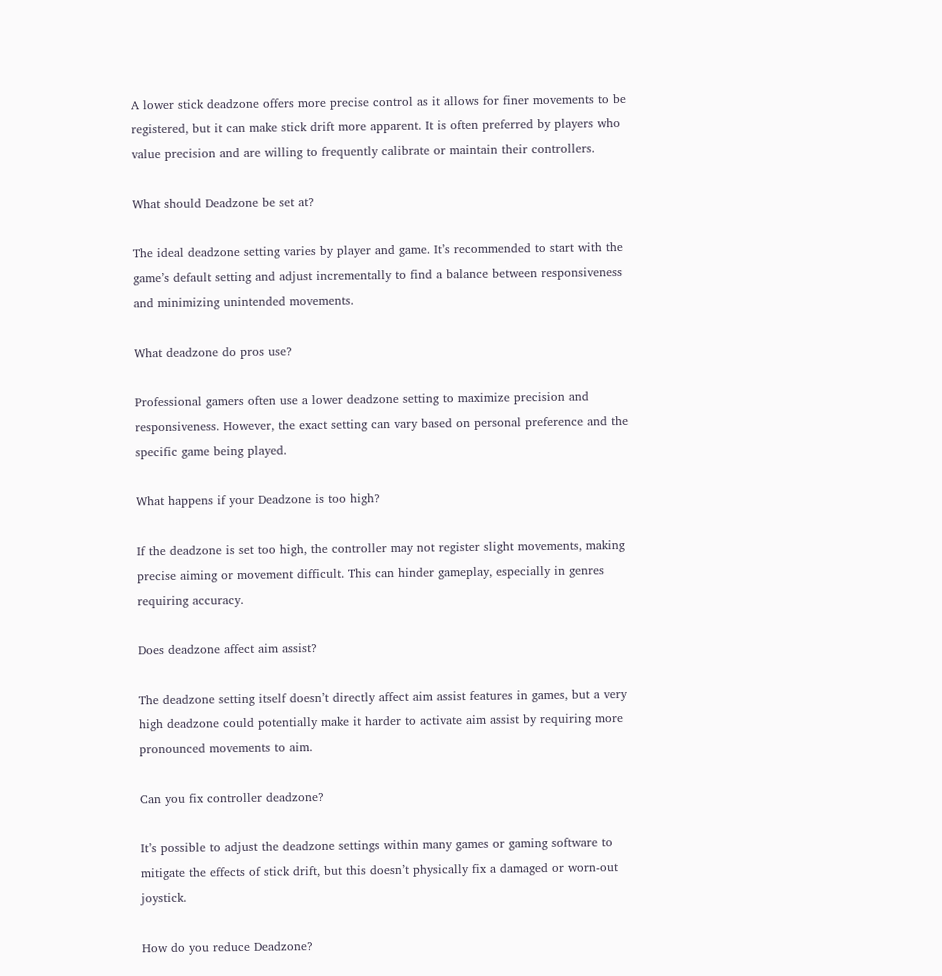A lower stick deadzone offers more precise control as it allows for finer movements to be registered, but it can make stick drift more apparent. It is often preferred by players who value precision and are willing to frequently calibrate or maintain their controllers.

What should Deadzone be set at?

The ideal deadzone setting varies by player and game. It’s recommended to start with the game’s default setting and adjust incrementally to find a balance between responsiveness and minimizing unintended movements.

What deadzone do pros use?

Professional gamers often use a lower deadzone setting to maximize precision and responsiveness. However, the exact setting can vary based on personal preference and the specific game being played.

What happens if your Deadzone is too high?

If the deadzone is set too high, the controller may not register slight movements, making precise aiming or movement difficult. This can hinder gameplay, especially in genres requiring accuracy.

Does deadzone affect aim assist?

The deadzone setting itself doesn’t directly affect aim assist features in games, but a very high deadzone could potentially make it harder to activate aim assist by requiring more pronounced movements to aim.

Can you fix controller deadzone?

It’s possible to adjust the deadzone settings within many games or gaming software to mitigate the effects of stick drift, but this doesn’t physically fix a damaged or worn-out joystick.

How do you reduce Deadzone?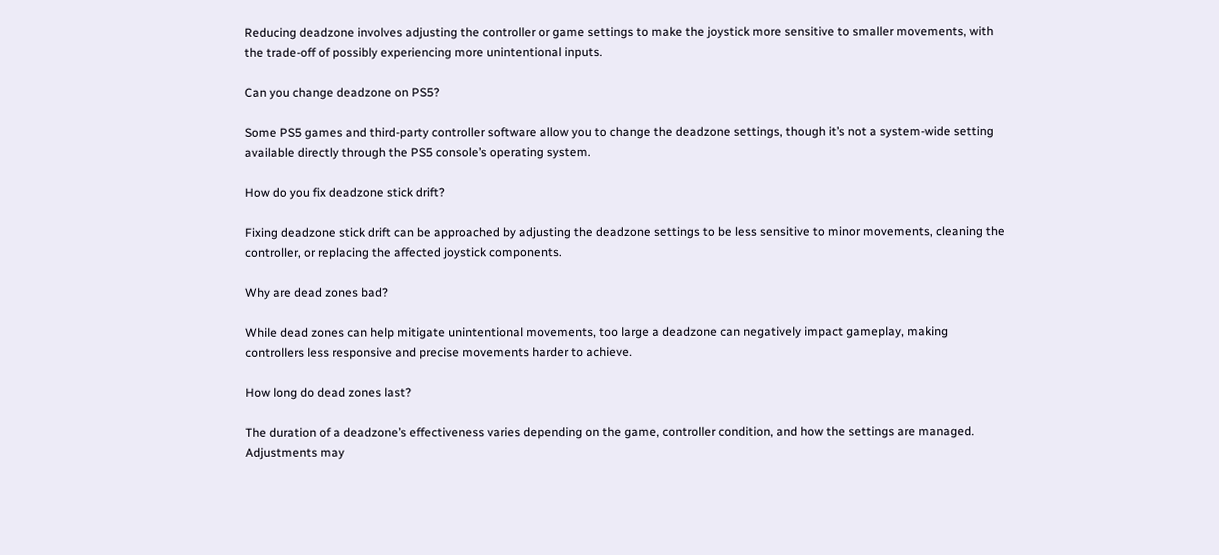Reducing deadzone involves adjusting the controller or game settings to make the joystick more sensitive to smaller movements, with the trade-off of possibly experiencing more unintentional inputs.

Can you change deadzone on PS5?

Some PS5 games and third-party controller software allow you to change the deadzone settings, though it’s not a system-wide setting available directly through the PS5 console’s operating system.

How do you fix deadzone stick drift?

Fixing deadzone stick drift can be approached by adjusting the deadzone settings to be less sensitive to minor movements, cleaning the controller, or replacing the affected joystick components.

Why are dead zones bad?

While dead zones can help mitigate unintentional movements, too large a deadzone can negatively impact gameplay, making controllers less responsive and precise movements harder to achieve.

How long do dead zones last?

The duration of a deadzone’s effectiveness varies depending on the game, controller condition, and how the settings are managed. Adjustments may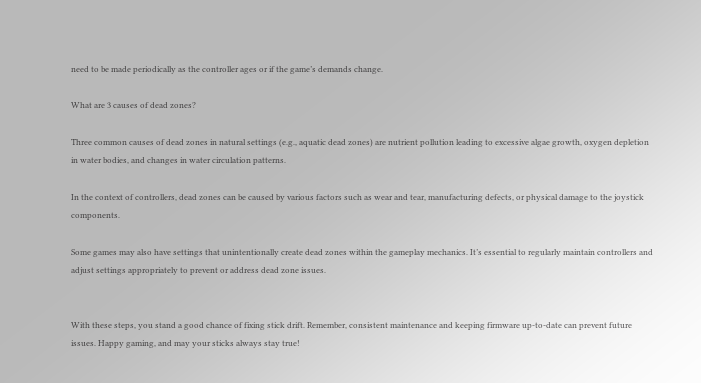need to be made periodically as the controller ages or if the game’s demands change.

What are 3 causes of dead zones?

Three common causes of dead zones in natural settings (e.g., aquatic dead zones) are nutrient pollution leading to excessive algae growth, oxygen depletion in water bodies, and changes in water circulation patterns.

In the context of controllers, dead zones can be caused by various factors such as wear and tear, manufacturing defects, or physical damage to the joystick components.

Some games may also have settings that unintentionally create dead zones within the gameplay mechanics. It’s essential to regularly maintain controllers and adjust settings appropriately to prevent or address dead zone issues.


With these steps, you stand a good chance of fixing stick drift. Remember, consistent maintenance and keeping firmware up-to-date can prevent future issues. Happy gaming, and may your sticks always stay true!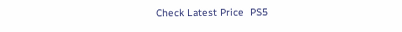Check Latest Price  PS5